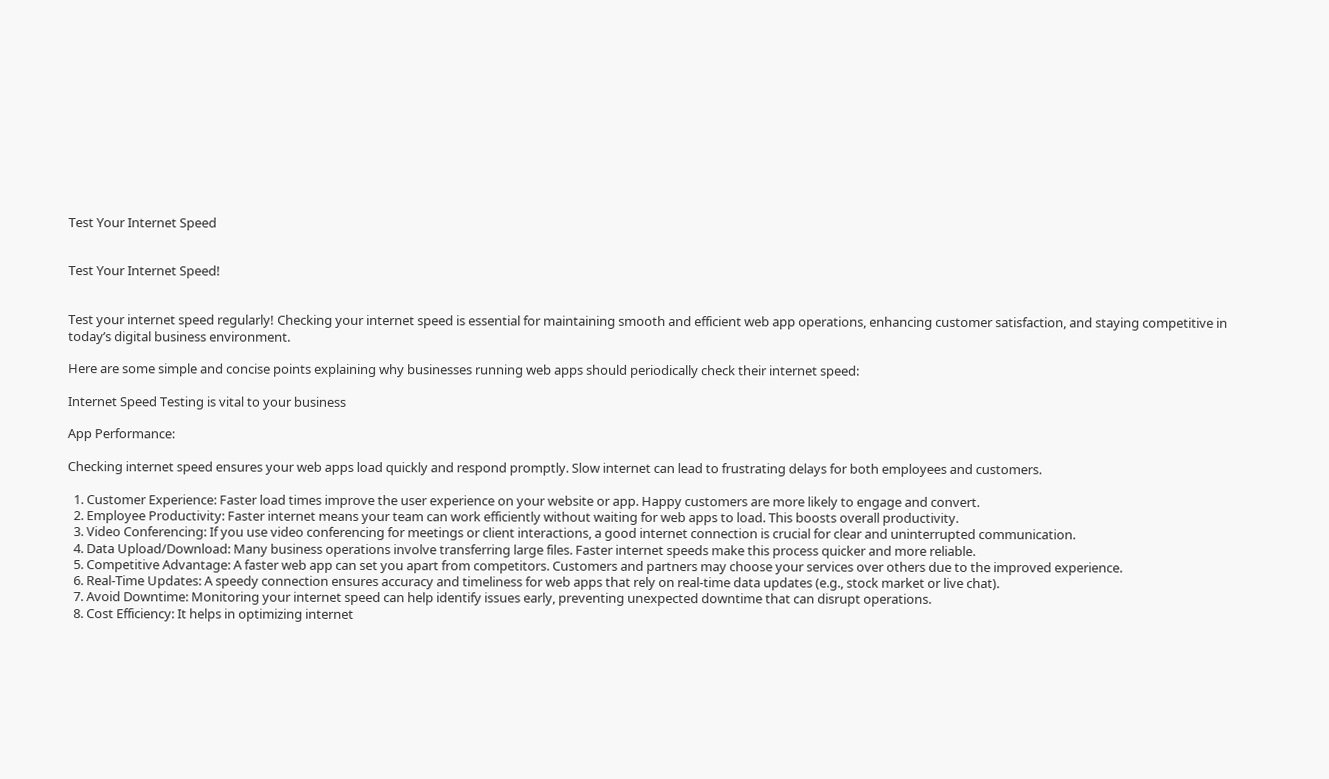Test Your Internet Speed


Test Your Internet Speed!


Test your internet speed regularly! Checking your internet speed is essential for maintaining smooth and efficient web app operations, enhancing customer satisfaction, and staying competitive in today’s digital business environment.

Here are some simple and concise points explaining why businesses running web apps should periodically check their internet speed:

Internet Speed Testing is vital to your business

App Performance:

Checking internet speed ensures your web apps load quickly and respond promptly. Slow internet can lead to frustrating delays for both employees and customers.

  1. Customer Experience: Faster load times improve the user experience on your website or app. Happy customers are more likely to engage and convert.
  2. Employee Productivity: Faster internet means your team can work efficiently without waiting for web apps to load. This boosts overall productivity.
  3. Video Conferencing: If you use video conferencing for meetings or client interactions, a good internet connection is crucial for clear and uninterrupted communication.
  4. Data Upload/Download: Many business operations involve transferring large files. Faster internet speeds make this process quicker and more reliable.
  5. Competitive Advantage: A faster web app can set you apart from competitors. Customers and partners may choose your services over others due to the improved experience.
  6. Real-Time Updates: A speedy connection ensures accuracy and timeliness for web apps that rely on real-time data updates (e.g., stock market or live chat).
  7. Avoid Downtime: Monitoring your internet speed can help identify issues early, preventing unexpected downtime that can disrupt operations.
  8. Cost Efficiency: It helps in optimizing internet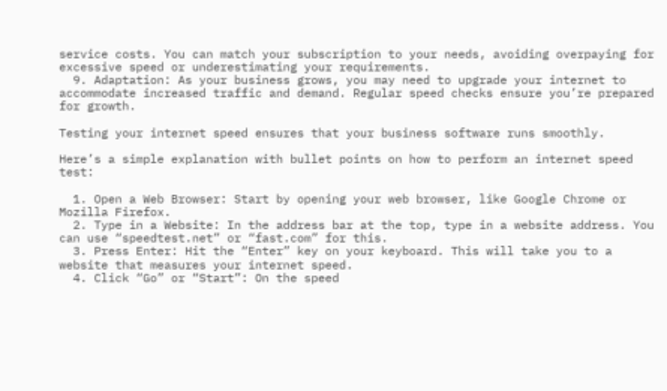service costs. You can match your subscription to your needs, avoiding overpaying for excessive speed or underestimating your requirements.
  9. Adaptation: As your business grows, you may need to upgrade your internet to accommodate increased traffic and demand. Regular speed checks ensure you’re prepared for growth.

Testing your internet speed ensures that your business software runs smoothly.

Here’s a simple explanation with bullet points on how to perform an internet speed test:

  1. Open a Web Browser: Start by opening your web browser, like Google Chrome or Mozilla Firefox.
  2. Type in a Website: In the address bar at the top, type in a website address. You can use “speedtest.net” or “fast.com” for this.
  3. Press Enter: Hit the “Enter” key on your keyboard. This will take you to a website that measures your internet speed.
  4. Click “Go” or “Start”: On the speed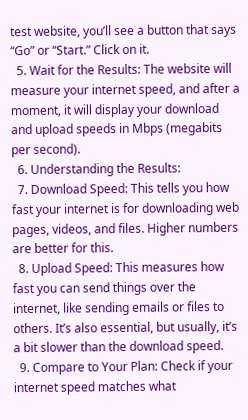test website, you’ll see a button that says “Go” or “Start.” Click on it.
  5. Wait for the Results: The website will measure your internet speed, and after a moment, it will display your download and upload speeds in Mbps (megabits per second).
  6. Understanding the Results:
  7. Download Speed: This tells you how fast your internet is for downloading web pages, videos, and files. Higher numbers are better for this.
  8. Upload Speed: This measures how fast you can send things over the internet, like sending emails or files to others. It’s also essential, but usually, it’s a bit slower than the download speed.
  9. Compare to Your Plan: Check if your internet speed matches what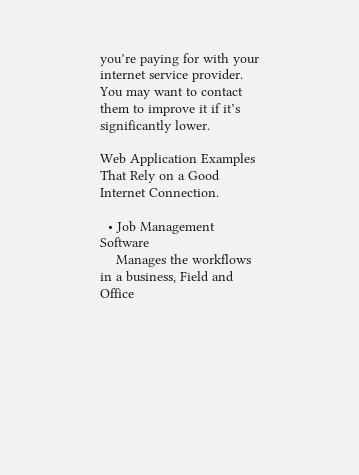you’re paying for with your internet service provider. You may want to contact them to improve it if it’s significantly lower.

Web Application Examples That Rely on a Good Internet Connection.

  • Job Management Software
    Manages the workflows in a business, Field and Office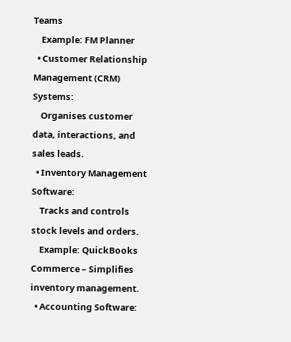Teams
    Example: FM Planner
  • Customer Relationship Management (CRM) Systems:
    Organises customer data, interactions, and sales leads.
  • Inventory Management Software:
    Tracks and controls stock levels and orders.
    Example: QuickBooks Commerce – Simplifies inventory management.
  • Accounting Software: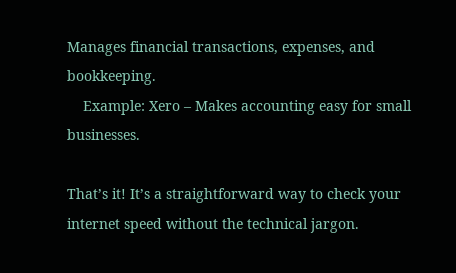Manages financial transactions, expenses, and bookkeeping.
    Example: Xero – Makes accounting easy for small businesses.

That’s it! It’s a straightforward way to check your internet speed without the technical jargon.